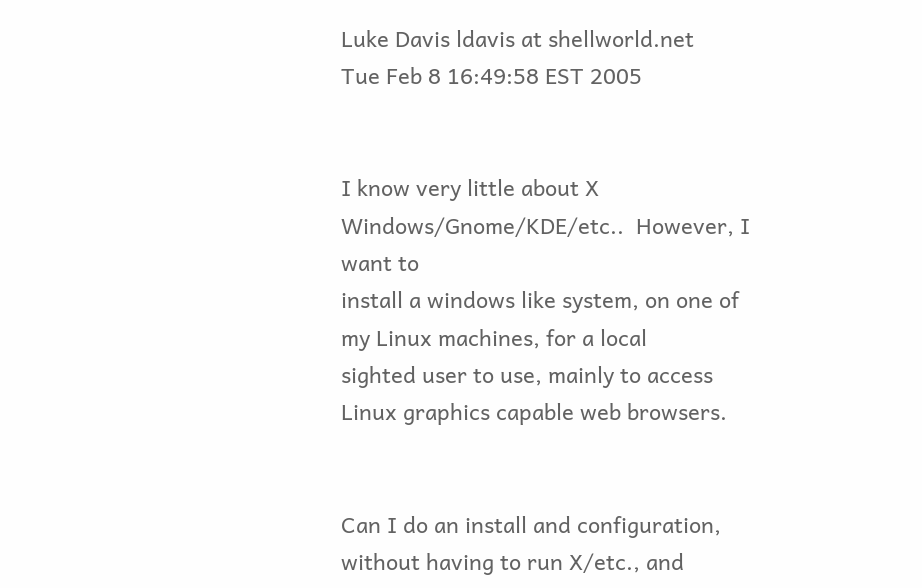Luke Davis ldavis at shellworld.net
Tue Feb 8 16:49:58 EST 2005


I know very little about X Windows/Gnome/KDE/etc..  However, I want to
install a windows like system, on one of my Linux machines, for a local
sighted user to use, mainly to access Linux graphics capable web browsers.


Can I do an install and configuration, without having to run X/etc., and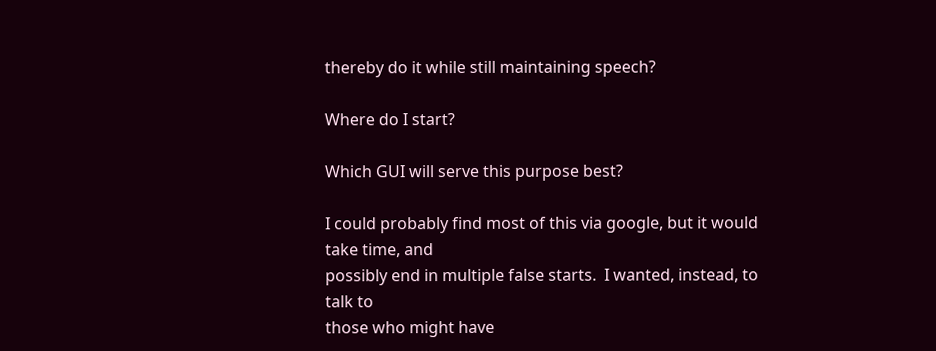thereby do it while still maintaining speech?

Where do I start?

Which GUI will serve this purpose best?

I could probably find most of this via google, but it would take time, and
possibly end in multiple false starts.  I wanted, instead, to talk to
those who might have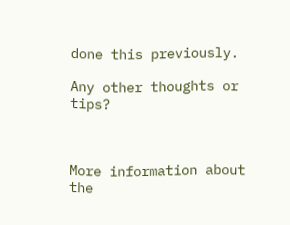done this previously.

Any other thoughts or tips?



More information about the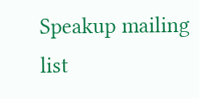Speakup mailing list